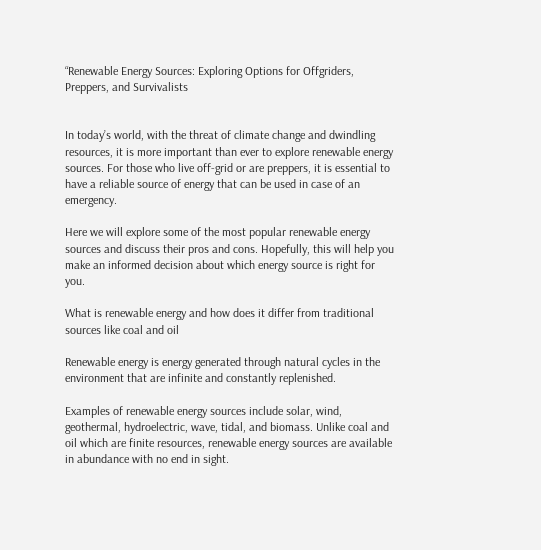“Renewable Energy Sources: Exploring Options for Offgriders, Preppers, and Survivalists


In today’s world, with the threat of climate change and dwindling resources, it is more important than ever to explore renewable energy sources. For those who live off-grid or are preppers, it is essential to have a reliable source of energy that can be used in case of an emergency.

Here we will explore some of the most popular renewable energy sources and discuss their pros and cons. Hopefully, this will help you make an informed decision about which energy source is right for you.

What is renewable energy and how does it differ from traditional sources like coal and oil

Renewable energy is energy generated through natural cycles in the environment that are infinite and constantly replenished.

Examples of renewable energy sources include solar, wind, geothermal, hydroelectric, wave, tidal, and biomass. Unlike coal and oil which are finite resources, renewable energy sources are available in abundance with no end in sight.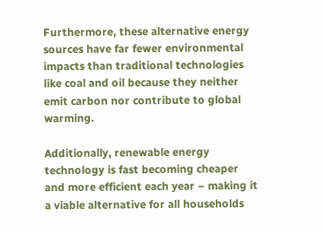Furthermore, these alternative energy sources have far fewer environmental impacts than traditional technologies like coal and oil because they neither emit carbon nor contribute to global warming.

Additionally, renewable energy technology is fast becoming cheaper and more efficient each year – making it a viable alternative for all households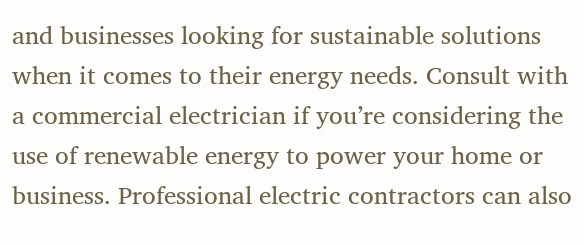and businesses looking for sustainable solutions when it comes to their energy needs. Consult with a commercial electrician if you’re considering the use of renewable energy to power your home or business. Professional electric contractors can also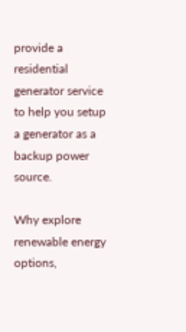provide a residential generator service to help you setup a generator as a backup power source.

Why explore renewable energy options,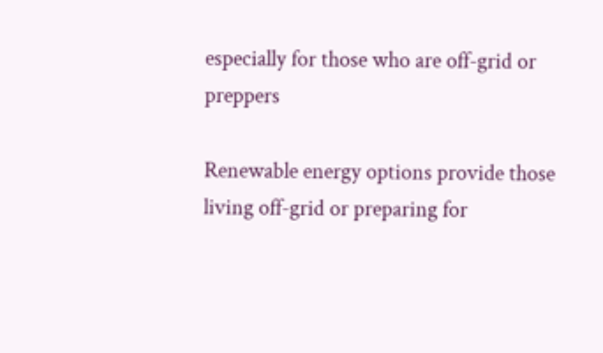especially for those who are off-grid or preppers

Renewable energy options provide those living off-grid or preparing for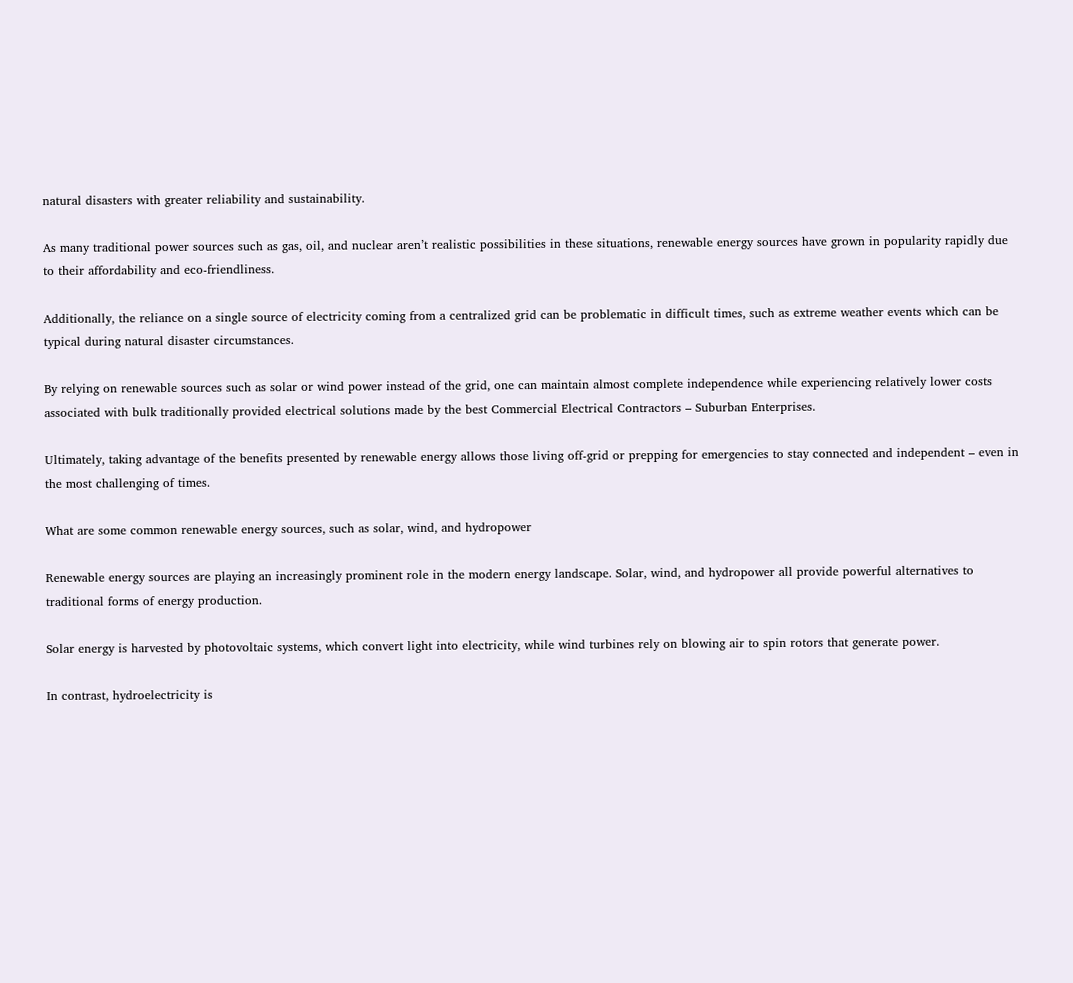natural disasters with greater reliability and sustainability.

As many traditional power sources such as gas, oil, and nuclear aren’t realistic possibilities in these situations, renewable energy sources have grown in popularity rapidly due to their affordability and eco-friendliness.

Additionally, the reliance on a single source of electricity coming from a centralized grid can be problematic in difficult times, such as extreme weather events which can be typical during natural disaster circumstances.

By relying on renewable sources such as solar or wind power instead of the grid, one can maintain almost complete independence while experiencing relatively lower costs associated with bulk traditionally provided electrical solutions made by the best Commercial Electrical Contractors – Suburban Enterprises.

Ultimately, taking advantage of the benefits presented by renewable energy allows those living off-grid or prepping for emergencies to stay connected and independent – even in the most challenging of times.

What are some common renewable energy sources, such as solar, wind, and hydropower

Renewable energy sources are playing an increasingly prominent role in the modern energy landscape. Solar, wind, and hydropower all provide powerful alternatives to traditional forms of energy production.

Solar energy is harvested by photovoltaic systems, which convert light into electricity, while wind turbines rely on blowing air to spin rotors that generate power.

In contrast, hydroelectricity is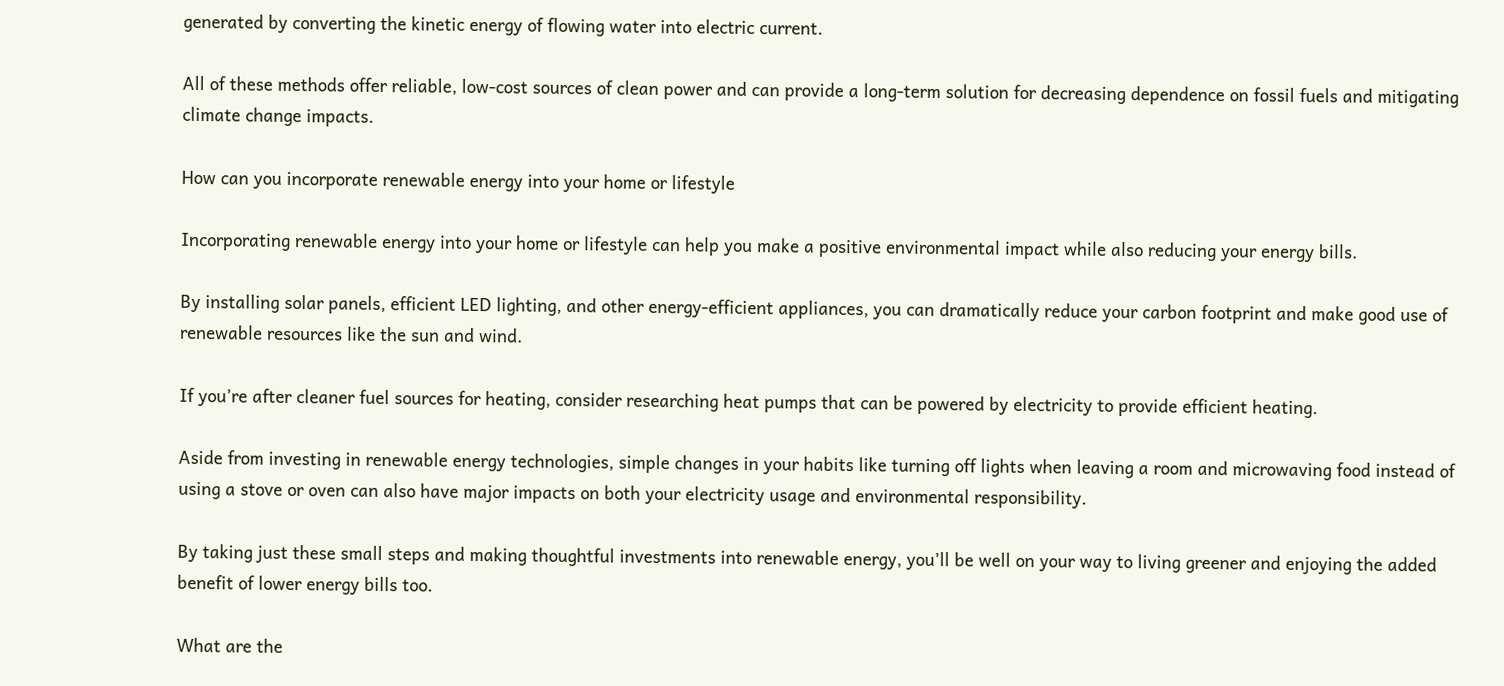generated by converting the kinetic energy of flowing water into electric current.

All of these methods offer reliable, low-cost sources of clean power and can provide a long-term solution for decreasing dependence on fossil fuels and mitigating climate change impacts.

How can you incorporate renewable energy into your home or lifestyle

Incorporating renewable energy into your home or lifestyle can help you make a positive environmental impact while also reducing your energy bills.

By installing solar panels, efficient LED lighting, and other energy-efficient appliances, you can dramatically reduce your carbon footprint and make good use of renewable resources like the sun and wind.

If you’re after cleaner fuel sources for heating, consider researching heat pumps that can be powered by electricity to provide efficient heating.

Aside from investing in renewable energy technologies, simple changes in your habits like turning off lights when leaving a room and microwaving food instead of using a stove or oven can also have major impacts on both your electricity usage and environmental responsibility.

By taking just these small steps and making thoughtful investments into renewable energy, you’ll be well on your way to living greener and enjoying the added benefit of lower energy bills too.

What are the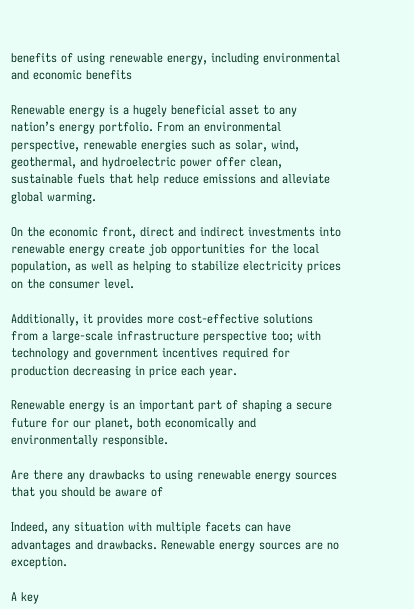benefits of using renewable energy, including environmental and economic benefits

Renewable energy is a hugely beneficial asset to any nation’s energy portfolio. From an environmental perspective, renewable energies such as solar, wind, geothermal, and hydroelectric power offer clean, sustainable fuels that help reduce emissions and alleviate global warming.

On the economic front, direct and indirect investments into renewable energy create job opportunities for the local population, as well as helping to stabilize electricity prices on the consumer level.

Additionally, it provides more cost-effective solutions from a large-scale infrastructure perspective too; with technology and government incentives required for production decreasing in price each year.

Renewable energy is an important part of shaping a secure future for our planet, both economically and environmentally responsible.

Are there any drawbacks to using renewable energy sources that you should be aware of

Indeed, any situation with multiple facets can have advantages and drawbacks. Renewable energy sources are no exception.

A key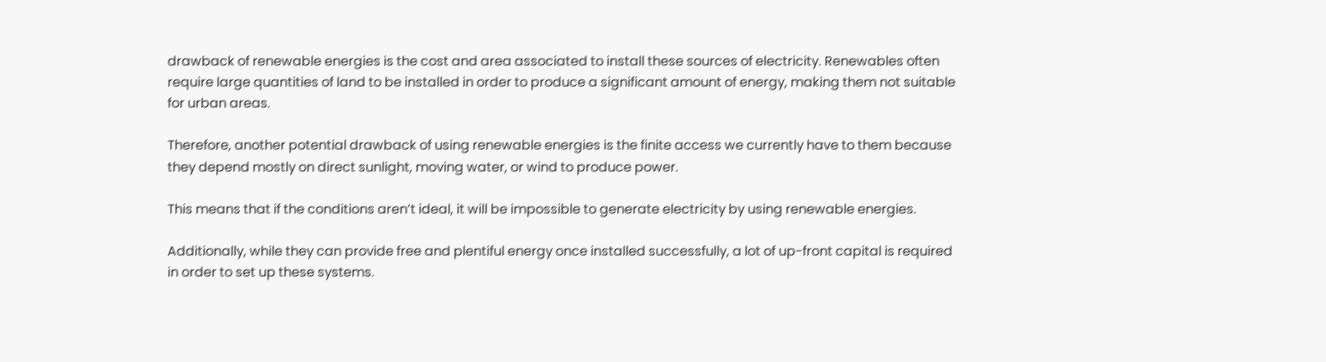drawback of renewable energies is the cost and area associated to install these sources of electricity. Renewables often require large quantities of land to be installed in order to produce a significant amount of energy, making them not suitable for urban areas.

Therefore, another potential drawback of using renewable energies is the finite access we currently have to them because they depend mostly on direct sunlight, moving water, or wind to produce power.

This means that if the conditions aren’t ideal, it will be impossible to generate electricity by using renewable energies.

Additionally, while they can provide free and plentiful energy once installed successfully, a lot of up-front capital is required in order to set up these systems.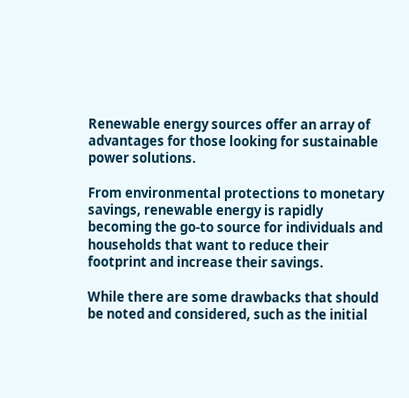Renewable energy sources offer an array of advantages for those looking for sustainable power solutions.

From environmental protections to monetary savings, renewable energy is rapidly becoming the go-to source for individuals and households that want to reduce their footprint and increase their savings.

While there are some drawbacks that should be noted and considered, such as the initial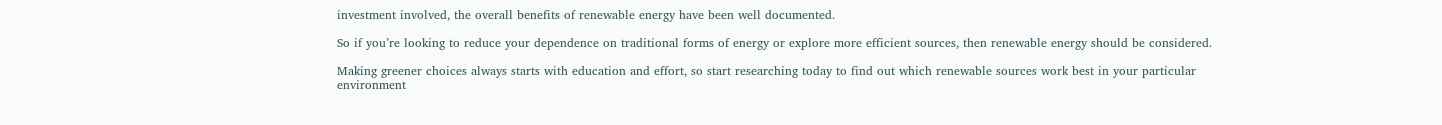investment involved, the overall benefits of renewable energy have been well documented.

So if you’re looking to reduce your dependence on traditional forms of energy or explore more efficient sources, then renewable energy should be considered.

Making greener choices always starts with education and effort, so start researching today to find out which renewable sources work best in your particular environment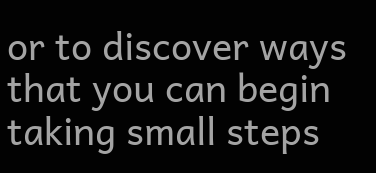or to discover ways that you can begin taking small steps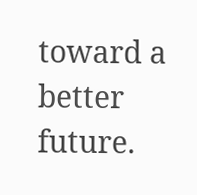toward a better future.